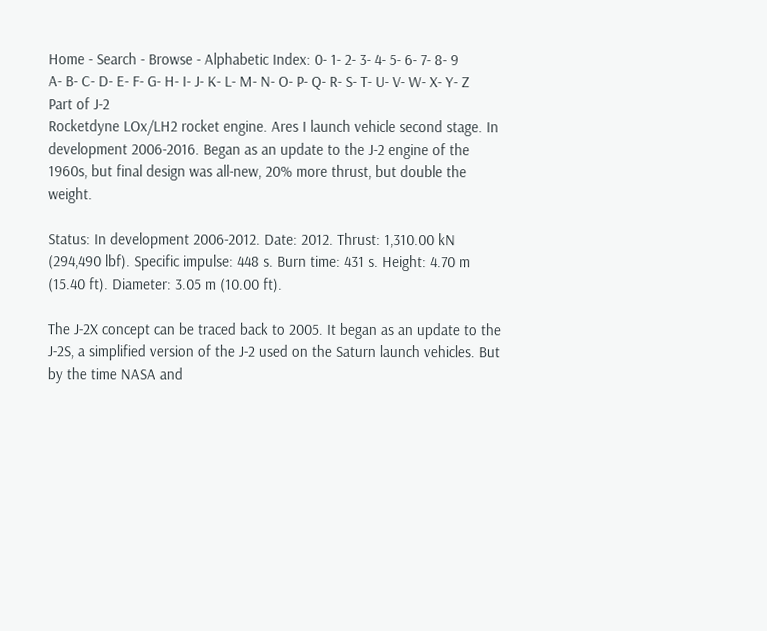Home - Search - Browse - Alphabetic Index: 0- 1- 2- 3- 4- 5- 6- 7- 8- 9
A- B- C- D- E- F- G- H- I- J- K- L- M- N- O- P- Q- R- S- T- U- V- W- X- Y- Z
Part of J-2
Rocketdyne LOx/LH2 rocket engine. Ares I launch vehicle second stage. In development 2006-2016. Began as an update to the J-2 engine of the 1960s, but final design was all-new, 20% more thrust, but double the weight.

Status: In development 2006-2012. Date: 2012. Thrust: 1,310.00 kN (294,490 lbf). Specific impulse: 448 s. Burn time: 431 s. Height: 4.70 m (15.40 ft). Diameter: 3.05 m (10.00 ft).

The J-2X concept can be traced back to 2005. It began as an update to the J-2S, a simplified version of the J-2 used on the Saturn launch vehicles. But by the time NASA and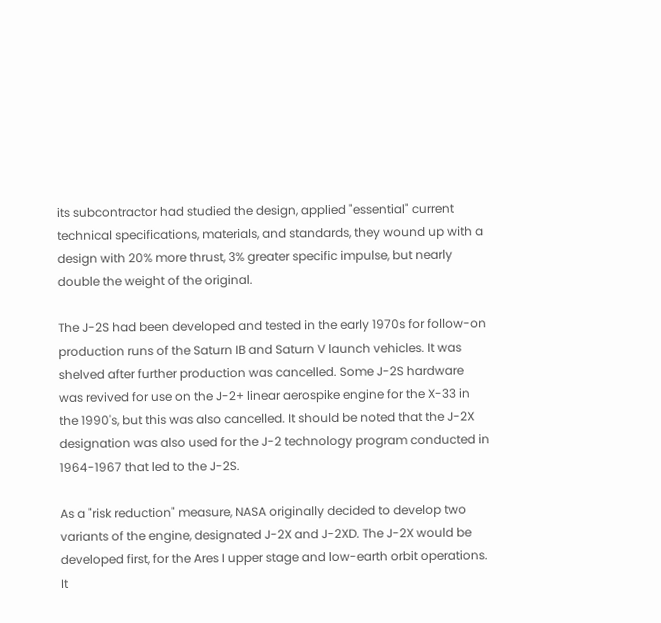its subcontractor had studied the design, applied "essential" current technical specifications, materials, and standards, they wound up with a design with 20% more thrust, 3% greater specific impulse, but nearly double the weight of the original.

The J-2S had been developed and tested in the early 1970s for follow-on production runs of the Saturn IB and Saturn V launch vehicles. It was shelved after further production was cancelled. Some J-2S hardware was revived for use on the J-2+ linear aerospike engine for the X-33 in the 1990's, but this was also cancelled. It should be noted that the J-2X designation was also used for the J-2 technology program conducted in 1964-1967 that led to the J-2S.

As a "risk reduction" measure, NASA originally decided to develop two variants of the engine, designated J-2X and J-2XD. The J-2X would be developed first, for the Ares I upper stage and low-earth orbit operations. It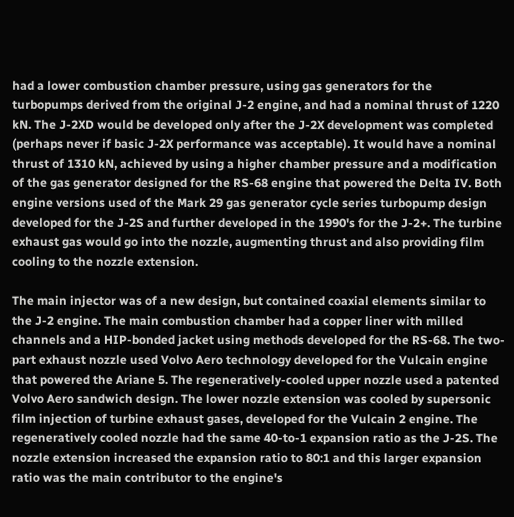had a lower combustion chamber pressure, using gas generators for the turbopumps derived from the original J-2 engine, and had a nominal thrust of 1220 kN. The J-2XD would be developed only after the J-2X development was completed (perhaps never if basic J-2X performance was acceptable). It would have a nominal thrust of 1310 kN, achieved by using a higher chamber pressure and a modification of the gas generator designed for the RS-68 engine that powered the Delta IV. Both engine versions used of the Mark 29 gas generator cycle series turbopump design developed for the J-2S and further developed in the 1990's for the J-2+. The turbine exhaust gas would go into the nozzle, augmenting thrust and also providing film cooling to the nozzle extension.

The main injector was of a new design, but contained coaxial elements similar to the J-2 engine. The main combustion chamber had a copper liner with milled channels and a HIP-bonded jacket using methods developed for the RS-68. The two-part exhaust nozzle used Volvo Aero technology developed for the Vulcain engine that powered the Ariane 5. The regeneratively-cooled upper nozzle used a patented Volvo Aero sandwich design. The lower nozzle extension was cooled by supersonic film injection of turbine exhaust gases, developed for the Vulcain 2 engine. The regeneratively cooled nozzle had the same 40-to-1 expansion ratio as the J-2S. The nozzle extension increased the expansion ratio to 80:1 and this larger expansion ratio was the main contributor to the engine's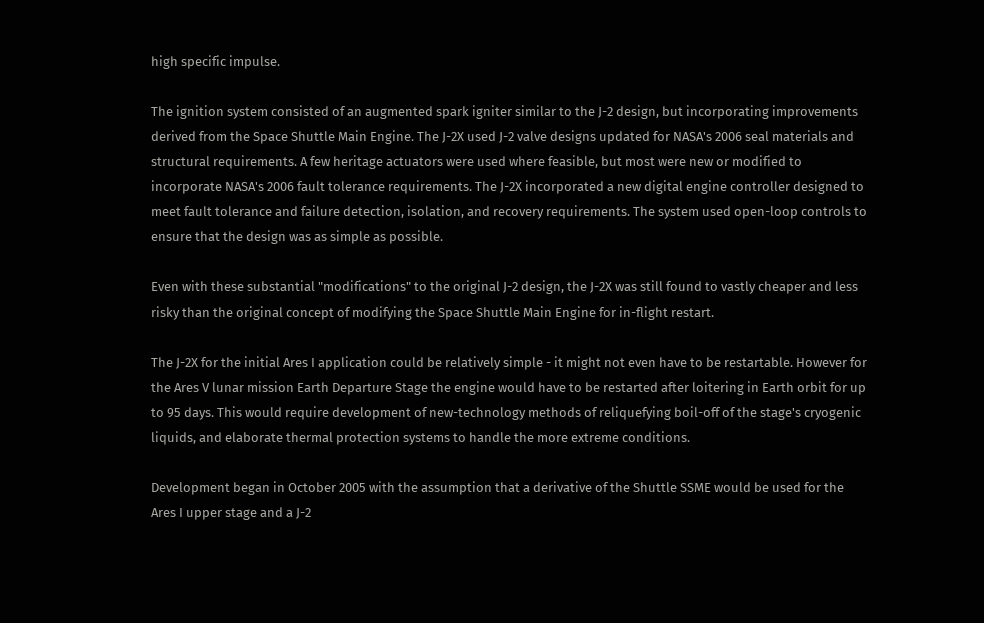high specific impulse.

The ignition system consisted of an augmented spark igniter similar to the J-2 design, but incorporating improvements derived from the Space Shuttle Main Engine. The J-2X used J-2 valve designs updated for NASA's 2006 seal materials and structural requirements. A few heritage actuators were used where feasible, but most were new or modified to incorporate NASA's 2006 fault tolerance requirements. The J-2X incorporated a new digital engine controller designed to meet fault tolerance and failure detection, isolation, and recovery requirements. The system used open-loop controls to ensure that the design was as simple as possible.

Even with these substantial "modifications" to the original J-2 design, the J-2X was still found to vastly cheaper and less risky than the original concept of modifying the Space Shuttle Main Engine for in-flight restart.

The J-2X for the initial Ares I application could be relatively simple - it might not even have to be restartable. However for the Ares V lunar mission Earth Departure Stage the engine would have to be restarted after loitering in Earth orbit for up to 95 days. This would require development of new-technology methods of reliquefying boil-off of the stage's cryogenic liquids, and elaborate thermal protection systems to handle the more extreme conditions.

Development began in October 2005 with the assumption that a derivative of the Shuttle SSME would be used for the Ares I upper stage and a J-2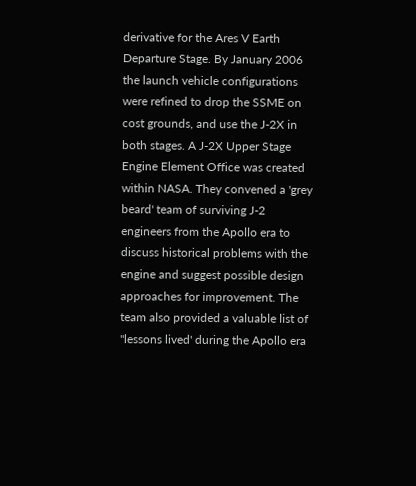derivative for the Ares V Earth Departure Stage. By January 2006 the launch vehicle configurations were refined to drop the SSME on cost grounds, and use the J-2X in both stages. A J-2X Upper Stage Engine Element Office was created within NASA. They convened a 'grey beard' team of surviving J-2 engineers from the Apollo era to discuss historical problems with the engine and suggest possible design approaches for improvement. The team also provided a valuable list of "lessons lived' during the Apollo era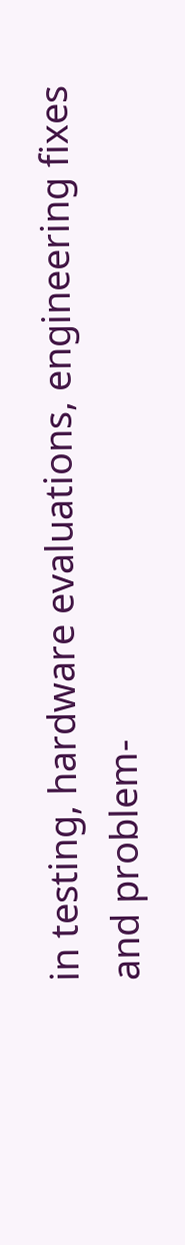in testing, hardware evaluations, engineering fixes and problem-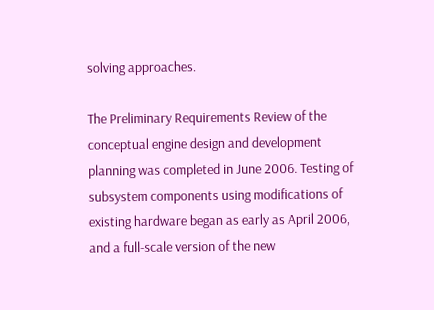solving approaches.

The Preliminary Requirements Review of the conceptual engine design and development planning was completed in June 2006. Testing of subsystem components using modifications of existing hardware began as early as April 2006, and a full-scale version of the new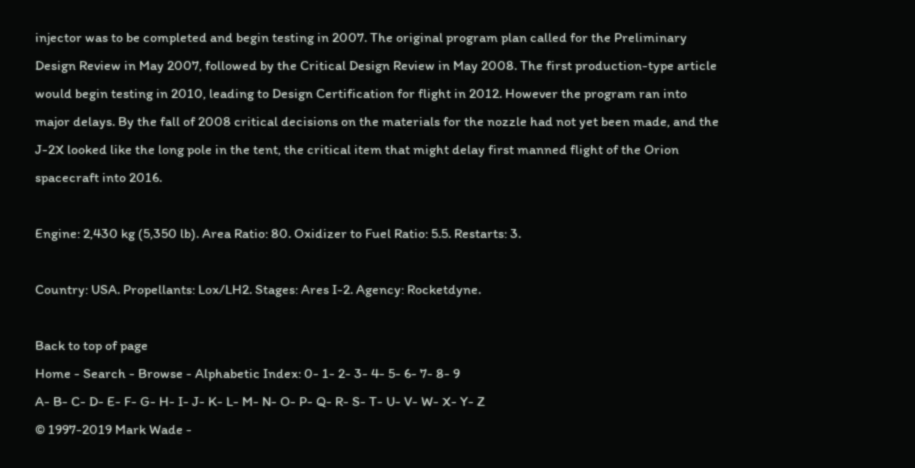injector was to be completed and begin testing in 2007. The original program plan called for the Preliminary Design Review in May 2007, followed by the Critical Design Review in May 2008. The first production-type article would begin testing in 2010, leading to Design Certification for flight in 2012. However the program ran into major delays. By the fall of 2008 critical decisions on the materials for the nozzle had not yet been made, and the J-2X looked like the long pole in the tent, the critical item that might delay first manned flight of the Orion spacecraft into 2016.

Engine: 2,430 kg (5,350 lb). Area Ratio: 80. Oxidizer to Fuel Ratio: 5.5. Restarts: 3.

Country: USA. Propellants: Lox/LH2. Stages: Ares I-2. Agency: Rocketdyne.

Back to top of page
Home - Search - Browse - Alphabetic Index: 0- 1- 2- 3- 4- 5- 6- 7- 8- 9
A- B- C- D- E- F- G- H- I- J- K- L- M- N- O- P- Q- R- S- T- U- V- W- X- Y- Z
© 1997-2019 Mark Wade -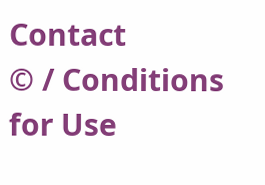Contact
© / Conditions for Use